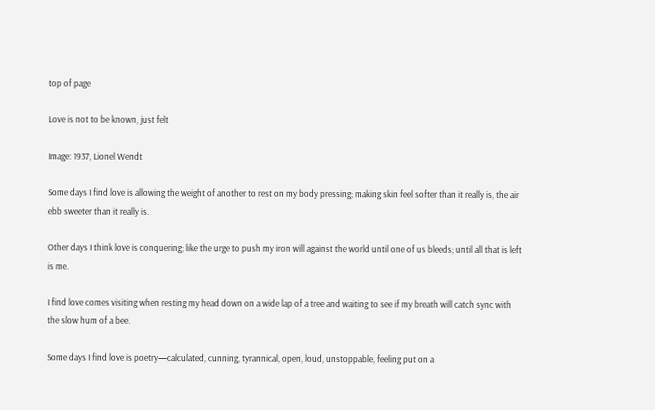top of page

Love is not to be known, just felt

Image: 1937, Lionel Wendt

Some days I find love is allowing the weight of another to rest on my body pressing; making skin feel softer than it really is, the air ebb sweeter than it really is.

Other days I think love is conquering; like the urge to push my iron will against the world until one of us bleeds; until all that is left is me.

I find love comes visiting when resting my head down on a wide lap of a tree and waiting to see if my breath will catch sync with the slow hum of a bee.

Some days I find love is poetry—calculated, cunning, tyrannical, open, loud, unstoppable, feeling put on a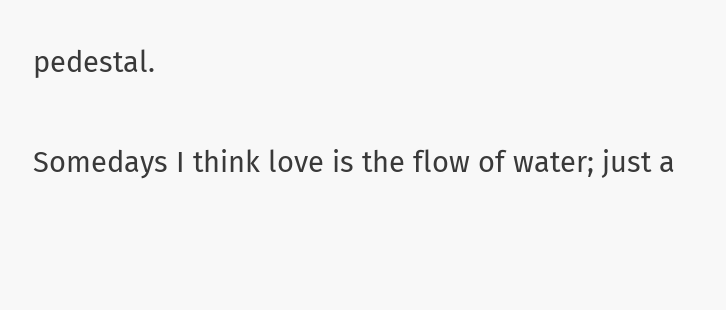pedestal.

Somedays I think love is the flow of water; just a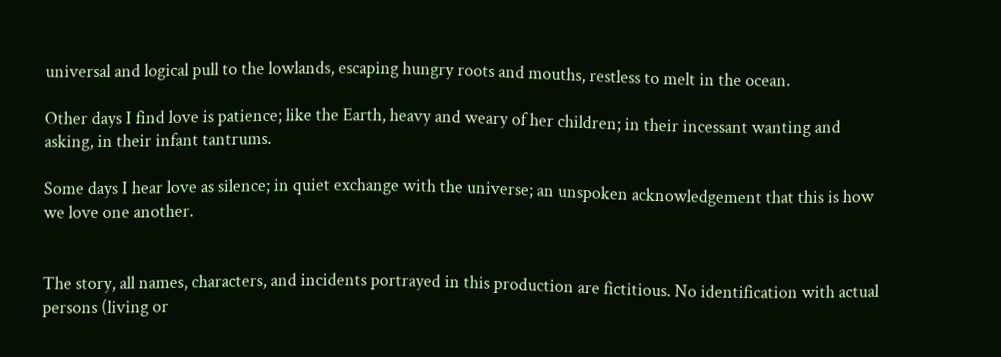universal and logical pull to the lowlands, escaping hungry roots and mouths, restless to melt in the ocean.

Other days I find love is patience; like the Earth, heavy and weary of her children; in their incessant wanting and asking, in their infant tantrums.

Some days I hear love as silence; in quiet exchange with the universe; an unspoken acknowledgement that this is how we love one another.


The story, all names, characters, and incidents portrayed in this production are fictitious. No identification with actual persons (living or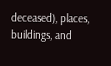deceased), places, buildings, and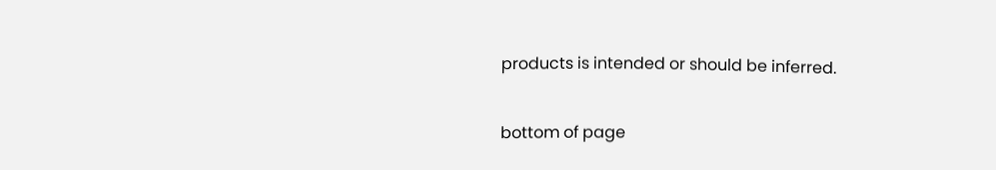products is intended or should be inferred.


bottom of page